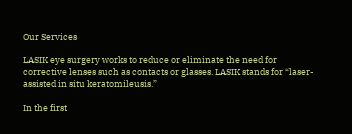Our Services

LASIK eye surgery works to reduce or eliminate the need for corrective lenses such as contacts or glasses. LASIK stands for “laser-assisted in situ keratomileusis.”

In the first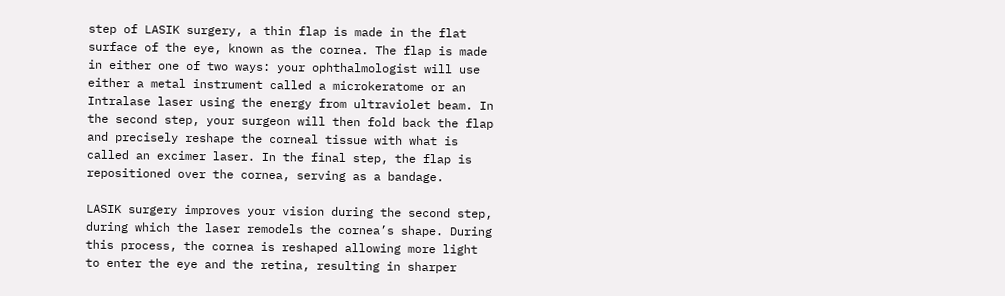step of LASIK surgery, a thin flap is made in the flat surface of the eye, known as the cornea. The flap is made in either one of two ways: your ophthalmologist will use either a metal instrument called a microkeratome or an Intralase laser using the energy from ultraviolet beam. In the second step, your surgeon will then fold back the flap and precisely reshape the corneal tissue with what is called an excimer laser. In the final step, the flap is repositioned over the cornea, serving as a bandage.

LASIK surgery improves your vision during the second step, during which the laser remodels the cornea’s shape. During this process, the cornea is reshaped allowing more light to enter the eye and the retina, resulting in sharper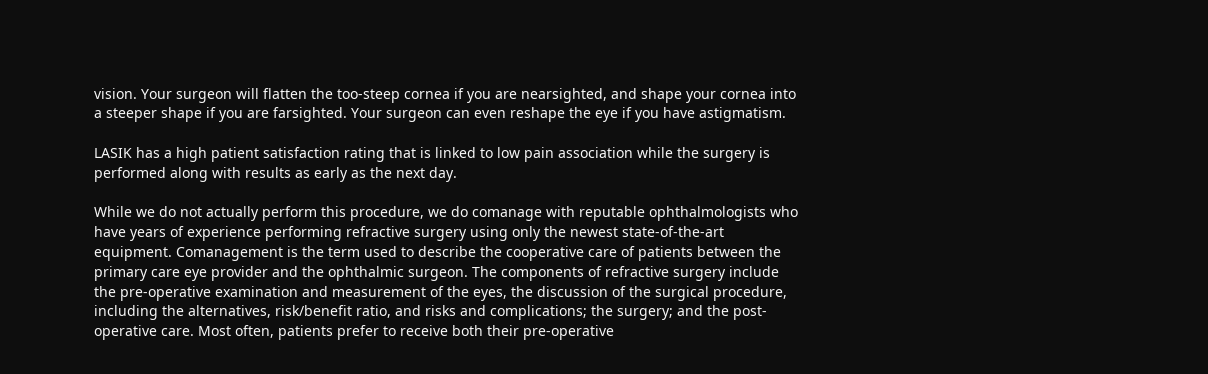vision. Your surgeon will flatten the too-steep cornea if you are nearsighted, and shape your cornea into a steeper shape if you are farsighted. Your surgeon can even reshape the eye if you have astigmatism.

LASIK has a high patient satisfaction rating that is linked to low pain association while the surgery is performed along with results as early as the next day.

While we do not actually perform this procedure, we do comanage with reputable ophthalmologists who have years of experience performing refractive surgery using only the newest state-of-the-art equipment. Comanagement is the term used to describe the cooperative care of patients between the primary care eye provider and the ophthalmic surgeon. The components of refractive surgery include the pre-operative examination and measurement of the eyes, the discussion of the surgical procedure, including the alternatives, risk/benefit ratio, and risks and complications; the surgery; and the post-operative care. Most often, patients prefer to receive both their pre-operative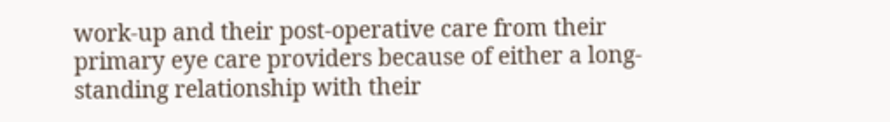work-up and their post-operative care from their primary eye care providers because of either a long-standing relationship with their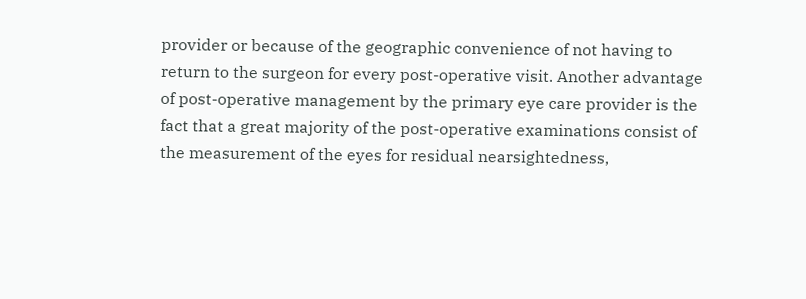provider or because of the geographic convenience of not having to return to the surgeon for every post-operative visit. Another advantage of post-operative management by the primary eye care provider is the fact that a great majority of the post-operative examinations consist of the measurement of the eyes for residual nearsightedness,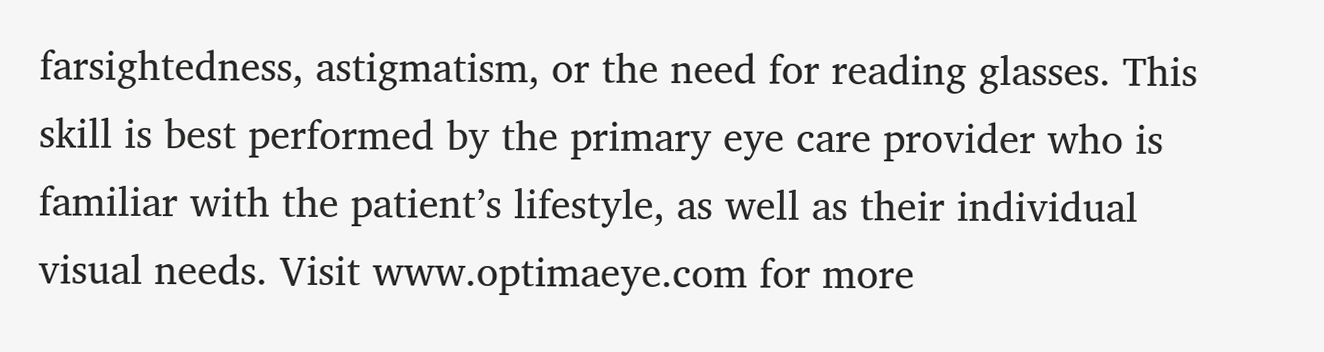farsightedness, astigmatism, or the need for reading glasses. This skill is best performed by the primary eye care provider who is familiar with the patient’s lifestyle, as well as their individual visual needs. Visit www.optimaeye.com for more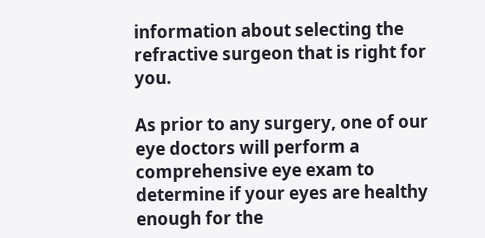information about selecting the refractive surgeon that is right for you.

As prior to any surgery, one of our eye doctors will perform a comprehensive eye exam to determine if your eyes are healthy enough for the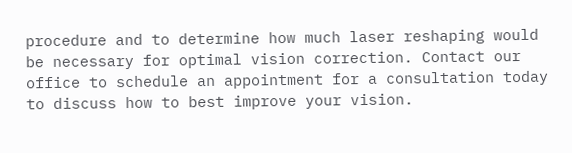procedure and to determine how much laser reshaping would be necessary for optimal vision correction. Contact our office to schedule an appointment for a consultation today to discuss how to best improve your vision.